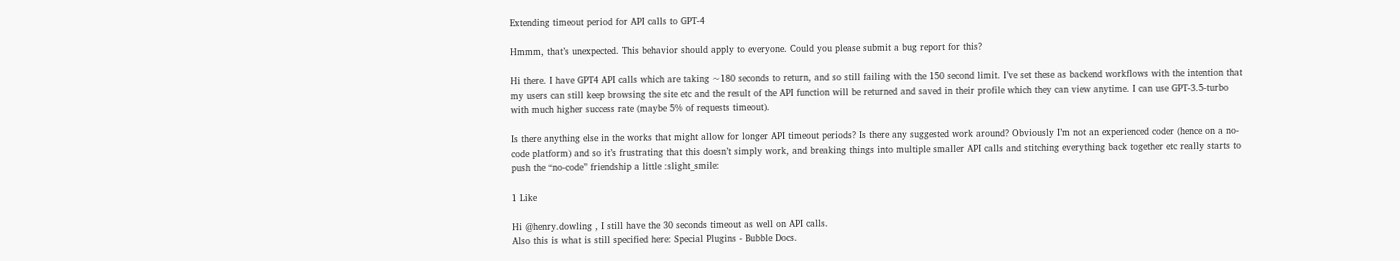Extending timeout period for API calls to GPT-4

Hmmm, that’s unexpected. This behavior should apply to everyone. Could you please submit a bug report for this?

Hi there. I have GPT4 API calls which are taking ~180 seconds to return, and so still failing with the 150 second limit. I’ve set these as backend workflows with the intention that my users can still keep browsing the site etc and the result of the API function will be returned and saved in their profile which they can view anytime. I can use GPT-3.5-turbo with much higher success rate (maybe 5% of requests timeout).

Is there anything else in the works that might allow for longer API timeout periods? Is there any suggested work around? Obviously I’m not an experienced coder (hence on a no-code platform) and so it’s frustrating that this doesn’t simply work, and breaking things into multiple smaller API calls and stitching everything back together etc really starts to push the “no-code” friendship a little :slight_smile:

1 Like

Hi @henry.dowling , I still have the 30 seconds timeout as well on API calls.
Also this is what is still specified here: Special Plugins - Bubble Docs.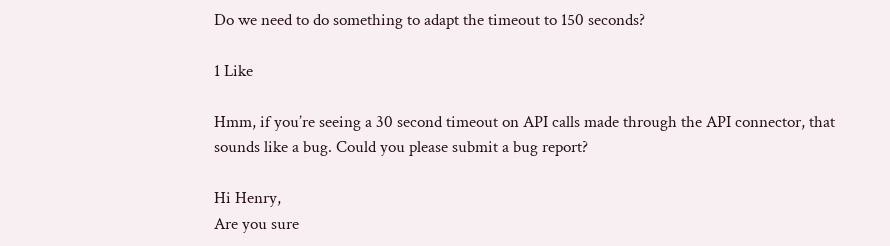Do we need to do something to adapt the timeout to 150 seconds?

1 Like

Hmm, if you’re seeing a 30 second timeout on API calls made through the API connector, that sounds like a bug. Could you please submit a bug report?

Hi Henry,
Are you sure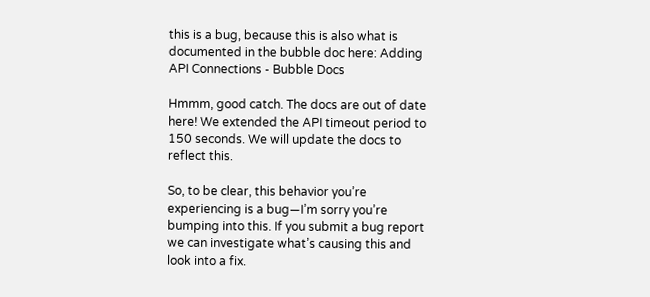this is a bug, because this is also what is documented in the bubble doc here: Adding API Connections - Bubble Docs

Hmmm, good catch. The docs are out of date here! We extended the API timeout period to 150 seconds. We will update the docs to reflect this.

So, to be clear, this behavior you’re experiencing is a bug—I’m sorry you’re bumping into this. If you submit a bug report we can investigate what’s causing this and look into a fix.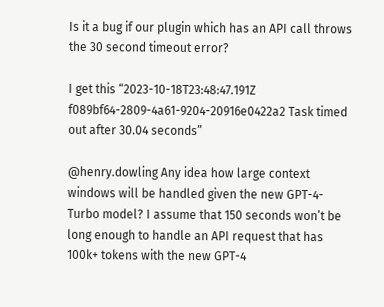Is it a bug if our plugin which has an API call throws the 30 second timeout error?

I get this “2023-10-18T23:48:47.191Z f089bf64-2809-4a61-9204-20916e0422a2 Task timed out after 30.04 seconds”

@henry.dowling Any idea how large context windows will be handled given the new GPT-4-Turbo model? I assume that 150 seconds won’t be long enough to handle an API request that has 100k+ tokens with the new GPT-4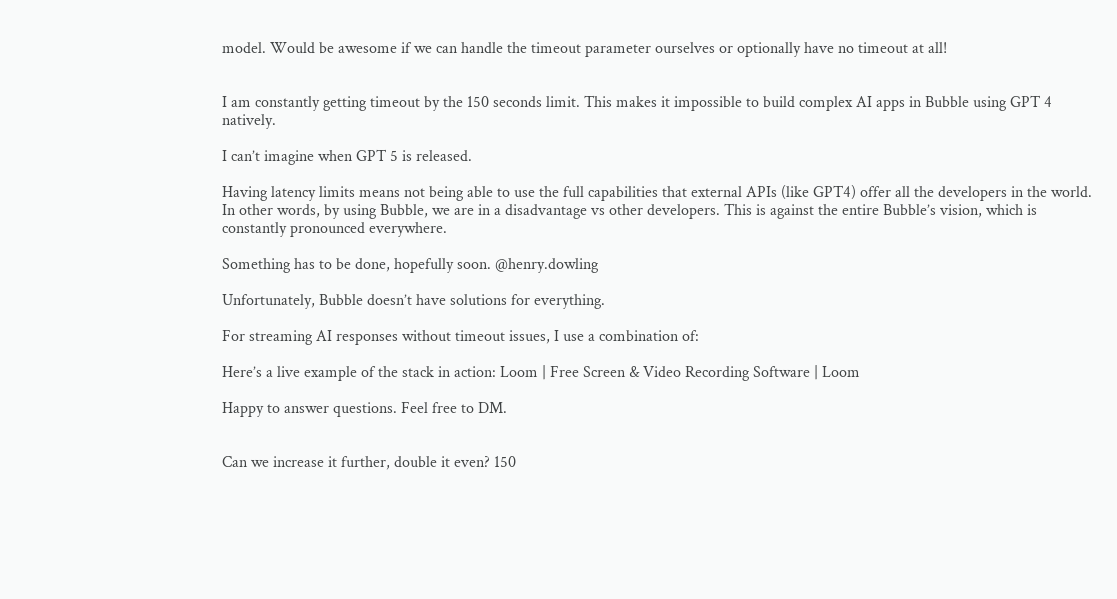model. Would be awesome if we can handle the timeout parameter ourselves or optionally have no timeout at all!


I am constantly getting timeout by the 150 seconds limit. This makes it impossible to build complex AI apps in Bubble using GPT 4 natively.

I can’t imagine when GPT 5 is released.

Having latency limits means not being able to use the full capabilities that external APIs (like GPT4) offer all the developers in the world. In other words, by using Bubble, we are in a disadvantage vs other developers. This is against the entire Bubble’s vision, which is constantly pronounced everywhere.

Something has to be done, hopefully soon. @henry.dowling

Unfortunately, Bubble doesn’t have solutions for everything.

For streaming AI responses without timeout issues, I use a combination of:

Here’s a live example of the stack in action: Loom | Free Screen & Video Recording Software | Loom

Happy to answer questions. Feel free to DM.


Can we increase it further, double it even? 150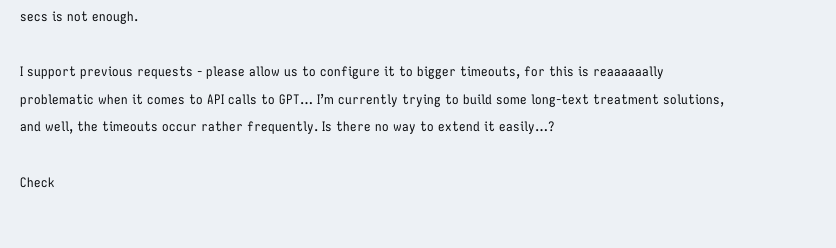secs is not enough.

I support previous requests - please allow us to configure it to bigger timeouts, for this is reaaaaaally problematic when it comes to API calls to GPT… I’m currently trying to build some long-text treatment solutions, and well, the timeouts occur rather frequently. Is there no way to extend it easily…?

Check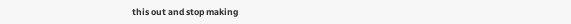this out and stop making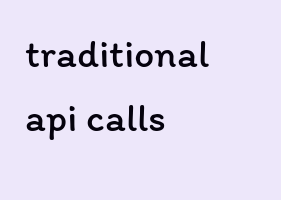traditional api calls